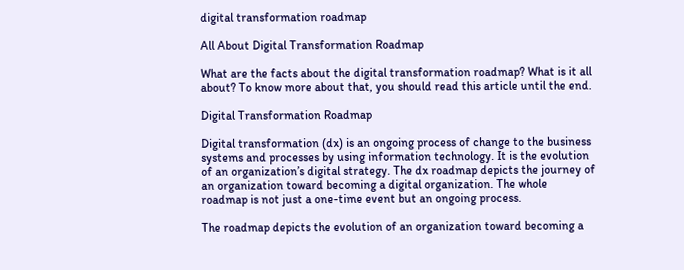digital transformation roadmap

All About Digital Transformation Roadmap

What are the facts about the digital transformation roadmap? What is it all about? To know more about that, you should read this article until the end.

Digital Transformation Roadmap

Digital transformation (dx) is an ongoing process of change to the business systems and processes by using information technology. It is the evolution of an organization’s digital strategy. The dx roadmap depicts the journey of an organization toward becoming a digital organization. The whole roadmap is not just a one-time event but an ongoing process.

The roadmap depicts the evolution of an organization toward becoming a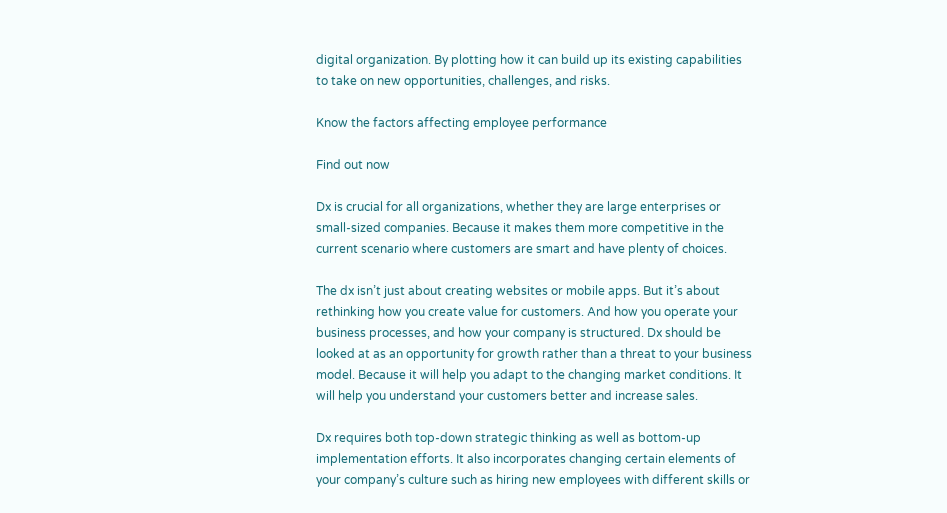digital organization. By plotting how it can build up its existing capabilities to take on new opportunities, challenges, and risks.

Know the factors affecting employee performance

Find out now

Dx is crucial for all organizations, whether they are large enterprises or small-sized companies. Because it makes them more competitive in the current scenario where customers are smart and have plenty of choices.

The dx isn’t just about creating websites or mobile apps. But it’s about rethinking how you create value for customers. And how you operate your business processes, and how your company is structured. Dx should be looked at as an opportunity for growth rather than a threat to your business model. Because it will help you adapt to the changing market conditions. It will help you understand your customers better and increase sales.

Dx requires both top-down strategic thinking as well as bottom-up implementation efforts. It also incorporates changing certain elements of your company’s culture such as hiring new employees with different skills or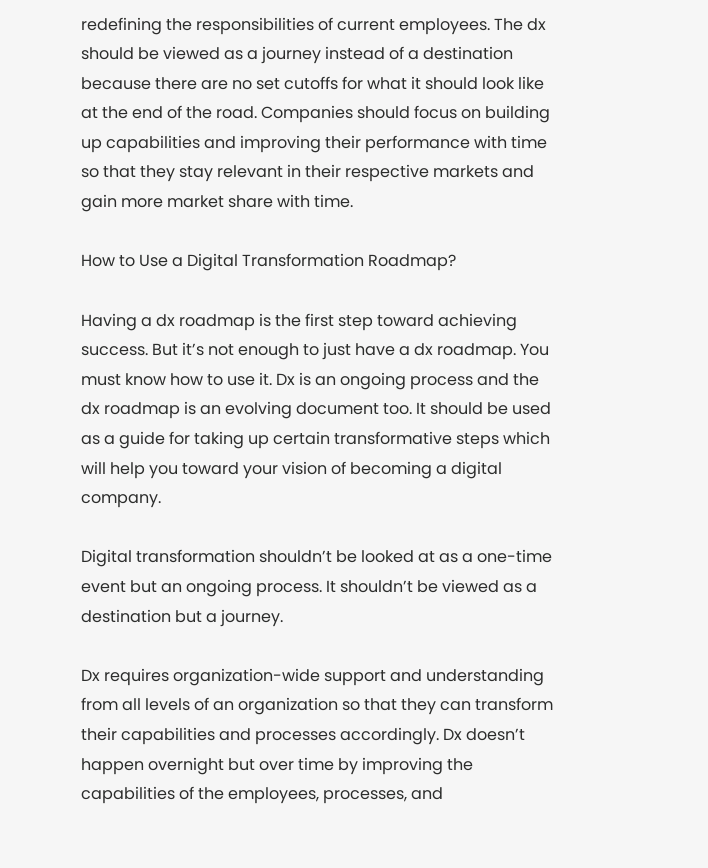redefining the responsibilities of current employees. The dx should be viewed as a journey instead of a destination because there are no set cutoffs for what it should look like at the end of the road. Companies should focus on building up capabilities and improving their performance with time so that they stay relevant in their respective markets and gain more market share with time.

How to Use a Digital Transformation Roadmap?

Having a dx roadmap is the first step toward achieving success. But it’s not enough to just have a dx roadmap. You must know how to use it. Dx is an ongoing process and the dx roadmap is an evolving document too. It should be used as a guide for taking up certain transformative steps which will help you toward your vision of becoming a digital company.

Digital transformation shouldn’t be looked at as a one-time event but an ongoing process. It shouldn’t be viewed as a destination but a journey.

Dx requires organization-wide support and understanding from all levels of an organization so that they can transform their capabilities and processes accordingly. Dx doesn’t happen overnight but over time by improving the capabilities of the employees, processes, and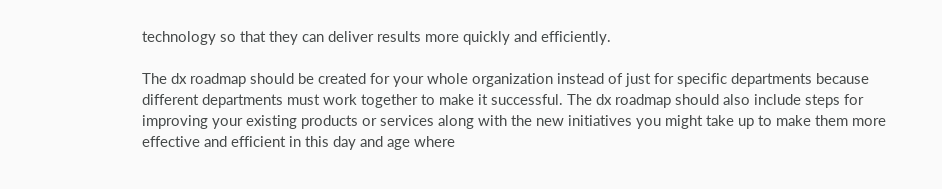technology so that they can deliver results more quickly and efficiently.

The dx roadmap should be created for your whole organization instead of just for specific departments because different departments must work together to make it successful. The dx roadmap should also include steps for improving your existing products or services along with the new initiatives you might take up to make them more effective and efficient in this day and age where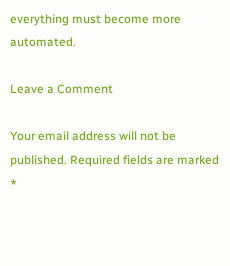everything must become more automated.

Leave a Comment

Your email address will not be published. Required fields are marked *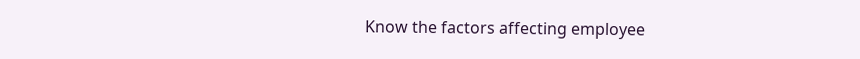Know the factors affecting employee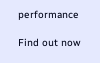performance

Find out now